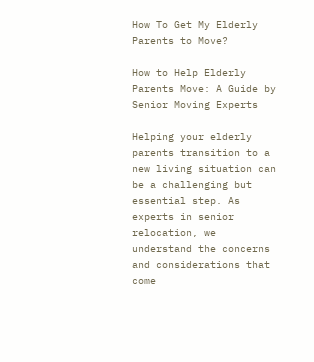How To Get My Elderly Parents to Move?

How to Help Elderly Parents Move: A Guide by Senior Moving Experts

Helping your elderly parents transition to a new living situation can be a challenging but essential step. As experts in senior relocation, we understand the concerns and considerations that come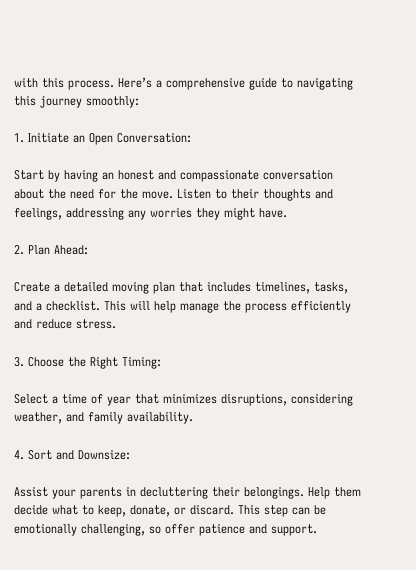with this process. Here’s a comprehensive guide to navigating this journey smoothly:

1. Initiate an Open Conversation:

Start by having an honest and compassionate conversation about the need for the move. Listen to their thoughts and feelings, addressing any worries they might have.

2. Plan Ahead:

Create a detailed moving plan that includes timelines, tasks, and a checklist. This will help manage the process efficiently and reduce stress.

3. Choose the Right Timing:

Select a time of year that minimizes disruptions, considering weather, and family availability.

4. Sort and Downsize:

Assist your parents in decluttering their belongings. Help them decide what to keep, donate, or discard. This step can be emotionally challenging, so offer patience and support.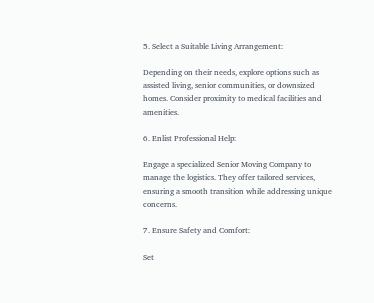5. Select a Suitable Living Arrangement:

Depending on their needs, explore options such as assisted living, senior communities, or downsized homes. Consider proximity to medical facilities and amenities.

6. Enlist Professional Help:

Engage a specialized Senior Moving Company to manage the logistics. They offer tailored services, ensuring a smooth transition while addressing unique concerns.

7. Ensure Safety and Comfort:

Set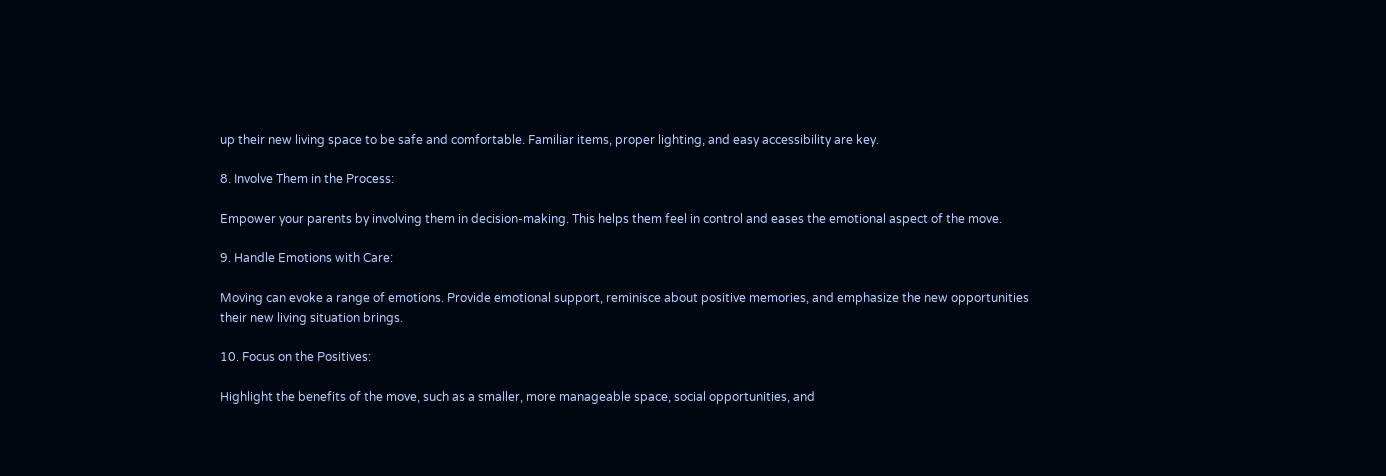up their new living space to be safe and comfortable. Familiar items, proper lighting, and easy accessibility are key.

8. Involve Them in the Process:

Empower your parents by involving them in decision-making. This helps them feel in control and eases the emotional aspect of the move.

9. Handle Emotions with Care:

Moving can evoke a range of emotions. Provide emotional support, reminisce about positive memories, and emphasize the new opportunities their new living situation brings.

10. Focus on the Positives:

Highlight the benefits of the move, such as a smaller, more manageable space, social opportunities, and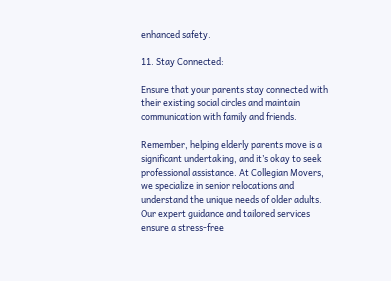enhanced safety.

11. Stay Connected:

Ensure that your parents stay connected with their existing social circles and maintain communication with family and friends.

Remember, helping elderly parents move is a significant undertaking, and it’s okay to seek professional assistance. At Collegian Movers, we specialize in senior relocations and understand the unique needs of older adults. Our expert guidance and tailored services ensure a stress-free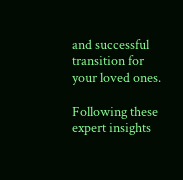and successful transition for your loved ones.

Following these expert insights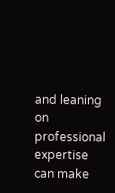and leaning on professional expertise can make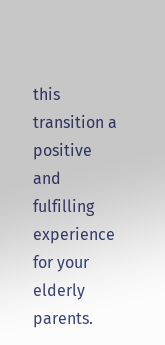this transition a positive and fulfilling experience for your elderly parents.